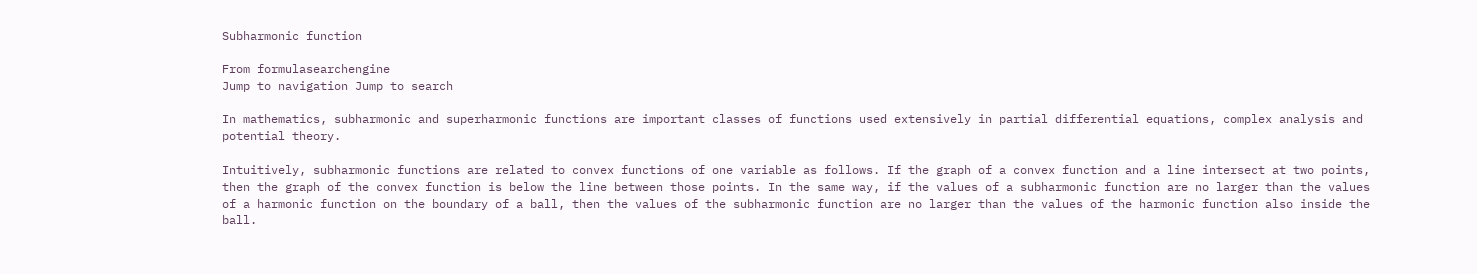Subharmonic function

From formulasearchengine
Jump to navigation Jump to search

In mathematics, subharmonic and superharmonic functions are important classes of functions used extensively in partial differential equations, complex analysis and potential theory.

Intuitively, subharmonic functions are related to convex functions of one variable as follows. If the graph of a convex function and a line intersect at two points, then the graph of the convex function is below the line between those points. In the same way, if the values of a subharmonic function are no larger than the values of a harmonic function on the boundary of a ball, then the values of the subharmonic function are no larger than the values of the harmonic function also inside the ball.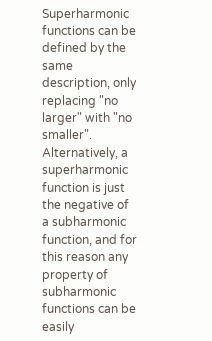Superharmonic functions can be defined by the same description, only replacing "no larger" with "no smaller". Alternatively, a superharmonic function is just the negative of a subharmonic function, and for this reason any property of subharmonic functions can be easily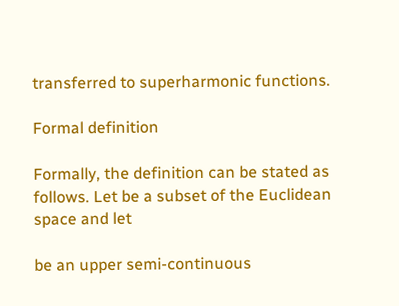transferred to superharmonic functions.

Formal definition

Formally, the definition can be stated as follows. Let be a subset of the Euclidean space and let

be an upper semi-continuous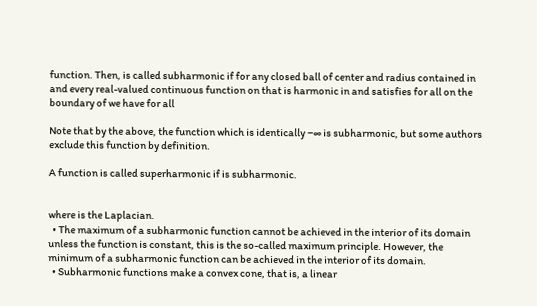function. Then, is called subharmonic if for any closed ball of center and radius contained in and every real-valued continuous function on that is harmonic in and satisfies for all on the boundary of we have for all

Note that by the above, the function which is identically −∞ is subharmonic, but some authors exclude this function by definition.

A function is called superharmonic if is subharmonic.


where is the Laplacian.
  • The maximum of a subharmonic function cannot be achieved in the interior of its domain unless the function is constant, this is the so-called maximum principle. However, the minimum of a subharmonic function can be achieved in the interior of its domain.
  • Subharmonic functions make a convex cone, that is, a linear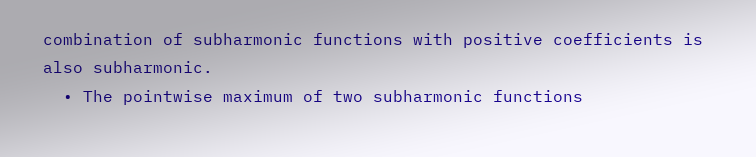combination of subharmonic functions with positive coefficients is also subharmonic.
  • The pointwise maximum of two subharmonic functions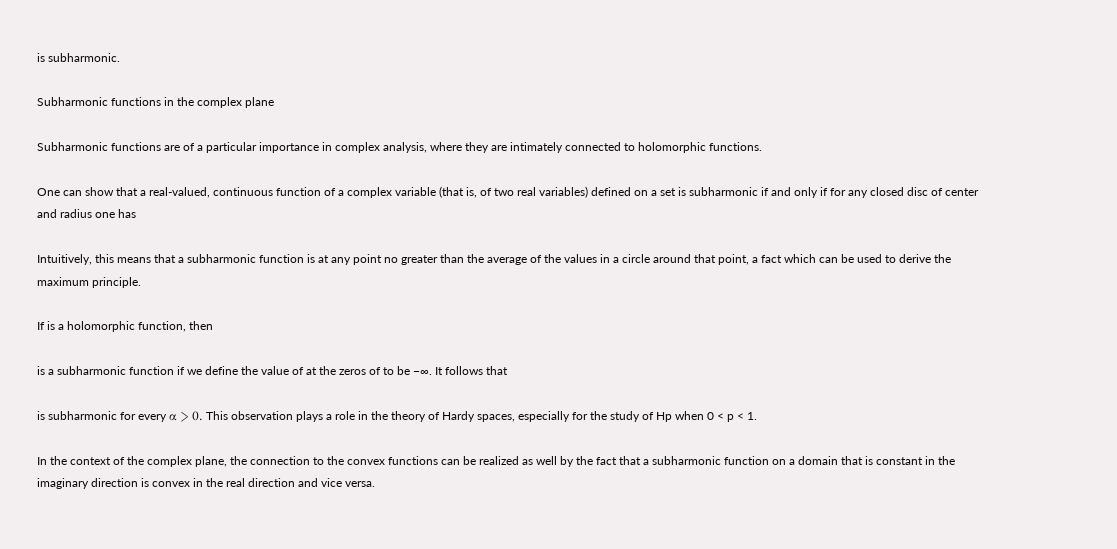is subharmonic.

Subharmonic functions in the complex plane

Subharmonic functions are of a particular importance in complex analysis, where they are intimately connected to holomorphic functions.

One can show that a real-valued, continuous function of a complex variable (that is, of two real variables) defined on a set is subharmonic if and only if for any closed disc of center and radius one has

Intuitively, this means that a subharmonic function is at any point no greater than the average of the values in a circle around that point, a fact which can be used to derive the maximum principle.

If is a holomorphic function, then

is a subharmonic function if we define the value of at the zeros of to be −∞. It follows that

is subharmonic for every α > 0. This observation plays a role in the theory of Hardy spaces, especially for the study of Hp when 0 < p < 1.

In the context of the complex plane, the connection to the convex functions can be realized as well by the fact that a subharmonic function on a domain that is constant in the imaginary direction is convex in the real direction and vice versa.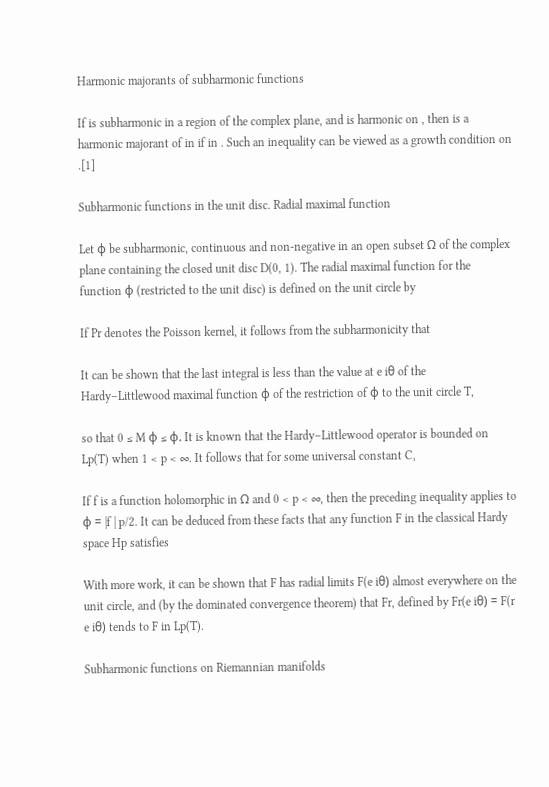Harmonic majorants of subharmonic functions

If is subharmonic in a region of the complex plane, and is harmonic on , then is a harmonic majorant of in if in . Such an inequality can be viewed as a growth condition on .[1]

Subharmonic functions in the unit disc. Radial maximal function

Let φ be subharmonic, continuous and non-negative in an open subset Ω of the complex plane containing the closed unit disc D(0, 1). The radial maximal function for the function φ (restricted to the unit disc) is defined on the unit circle by

If Pr denotes the Poisson kernel, it follows from the subharmonicity that

It can be shown that the last integral is less than the value at e iθ of the Hardy–Littlewood maximal function φ of the restriction of φ to the unit circle T,

so that 0 ≤ M φ ≤ φ. It is known that the Hardy–Littlewood operator is bounded on Lp(T) when 1 < p < ∞. It follows that for some universal constant C,

If f is a function holomorphic in Ω and 0 < p < ∞, then the preceding inequality applies to φ = |f | p/2. It can be deduced from these facts that any function F in the classical Hardy space Hp satisfies

With more work, it can be shown that F has radial limits F(e iθ) almost everywhere on the unit circle, and (by the dominated convergence theorem) that Fr, defined by Fr(e iθ) = F(r e iθ) tends to F in Lp(T).

Subharmonic functions on Riemannian manifolds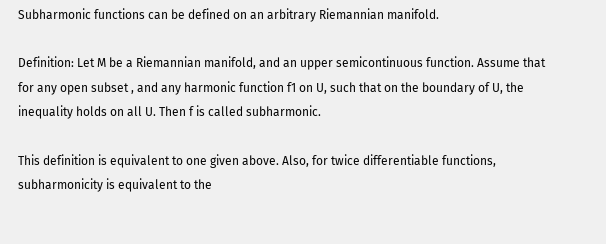Subharmonic functions can be defined on an arbitrary Riemannian manifold.

Definition: Let M be a Riemannian manifold, and an upper semicontinuous function. Assume that for any open subset , and any harmonic function f1 on U, such that on the boundary of U, the inequality holds on all U. Then f is called subharmonic.

This definition is equivalent to one given above. Also, for twice differentiable functions, subharmonicity is equivalent to the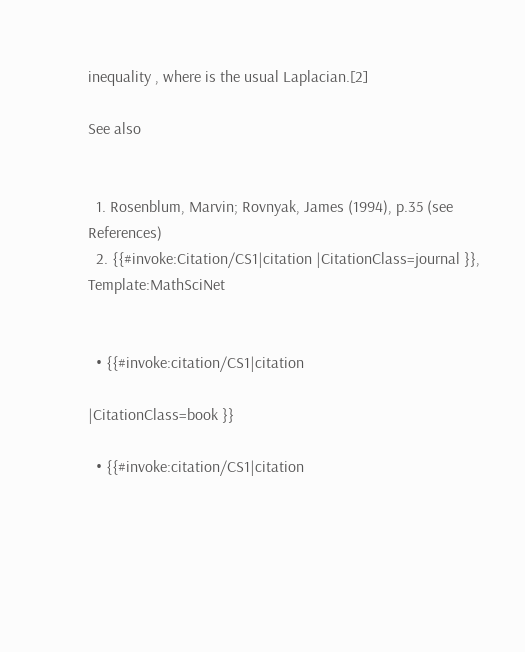inequality , where is the usual Laplacian.[2]

See also


  1. Rosenblum, Marvin; Rovnyak, James (1994), p.35 (see References)
  2. {{#invoke:Citation/CS1|citation |CitationClass=journal }}, Template:MathSciNet


  • {{#invoke:citation/CS1|citation

|CitationClass=book }}

  • {{#invoke:citation/CS1|citation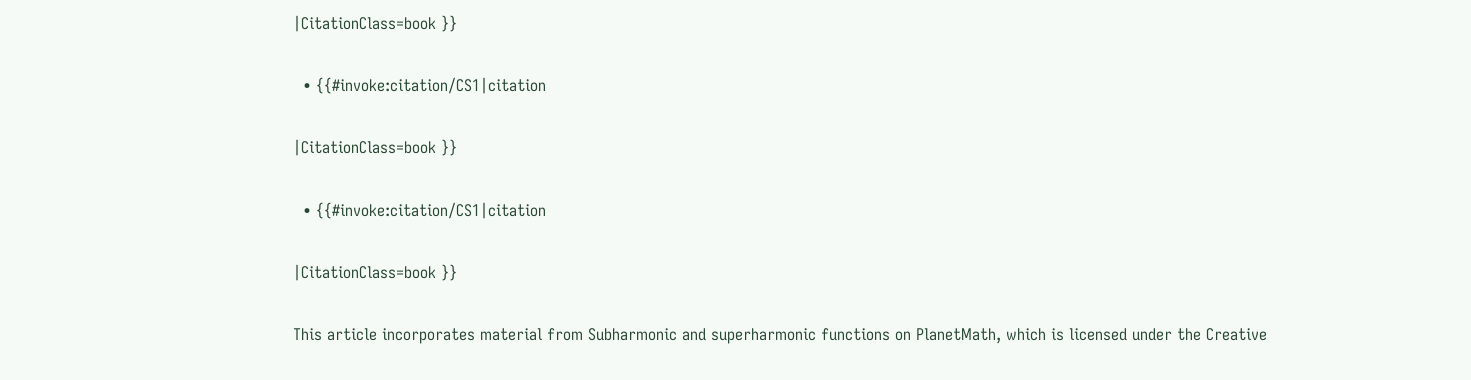|CitationClass=book }}

  • {{#invoke:citation/CS1|citation

|CitationClass=book }}

  • {{#invoke:citation/CS1|citation

|CitationClass=book }}

This article incorporates material from Subharmonic and superharmonic functions on PlanetMath, which is licensed under the Creative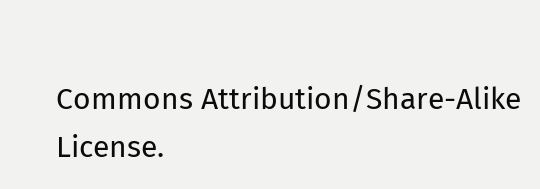Commons Attribution/Share-Alike License.